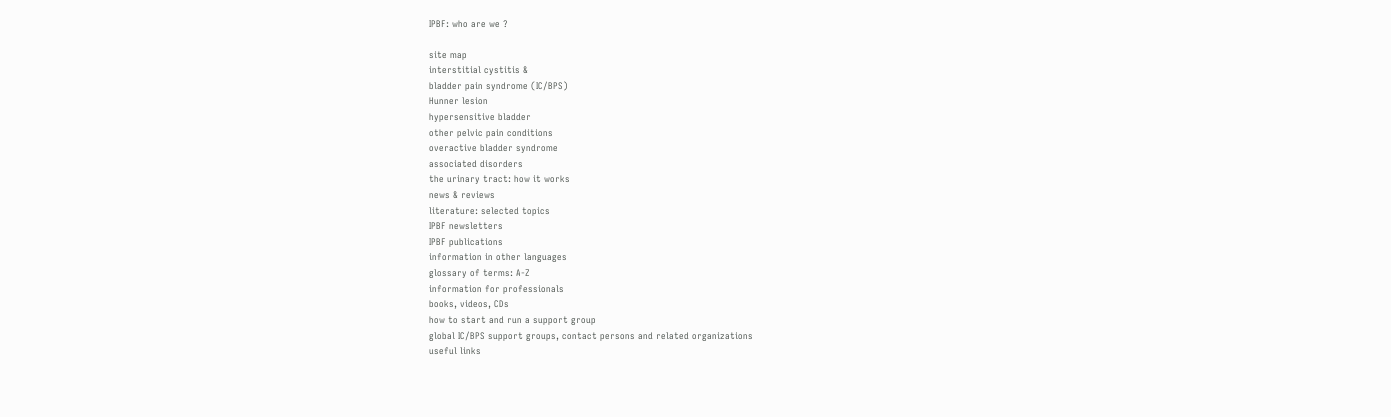IPBF: who are we ?

site map
interstitial cystitis &
bladder pain syndrome (IC/BPS)
Hunner lesion
hypersensitive bladder
other pelvic pain conditions
overactive bladder syndrome
associated disorders
the urinary tract: how it works
news & reviews
literature: selected topics
IPBF newsletters
IPBF publications
information in other languages
glossary of terms: A-Z
information for professionals
books, videos, CDs
how to start and run a support group
global IC/BPS support groups, contact persons and related organizations
useful links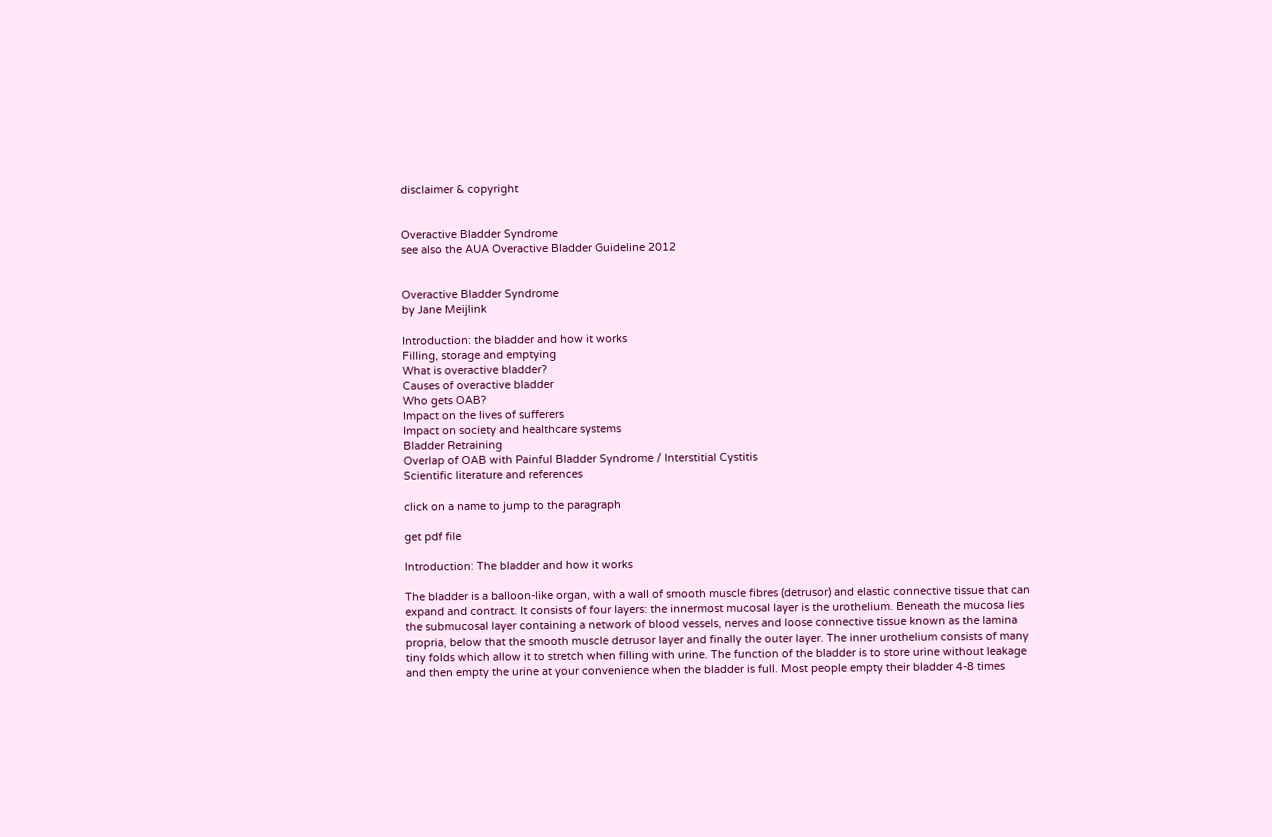disclaimer & copyright


Overactive Bladder Syndrome
see also the AUA Overactive Bladder Guideline 2012


Overactive Bladder Syndrome
by Jane Meijlink

Introduction: the bladder and how it works
Filling, storage and emptying
What is overactive bladder?
Causes of overactive bladder
Who gets OAB?
Impact on the lives of sufferers
Impact on society and healthcare systems
Bladder Retraining
Overlap of OAB with Painful Bladder Syndrome / Interstitial Cystitis
Scientific literature and references

click on a name to jump to the paragraph

get pdf file

Introduction: The bladder and how it works

The bladder is a balloon-like organ, with a wall of smooth muscle fibres (detrusor) and elastic connective tissue that can expand and contract. It consists of four layers: the innermost mucosal layer is the urothelium. Beneath the mucosa lies the submucosal layer containing a network of blood vessels, nerves and loose connective tissue known as the lamina propria, below that the smooth muscle detrusor layer and finally the outer layer. The inner urothelium consists of many tiny folds which allow it to stretch when filling with urine. The function of the bladder is to store urine without leakage and then empty the urine at your convenience when the bladder is full. Most people empty their bladder 4-8 times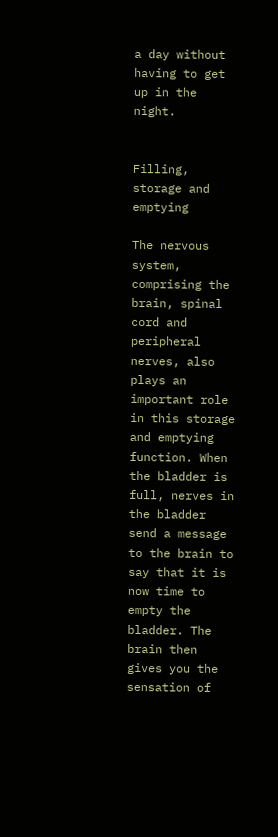a day without having to get up in the night.


Filling, storage and emptying

The nervous system, comprising the brain, spinal cord and peripheral nerves, also plays an important role in this storage and emptying function. When the bladder is full, nerves in the bladder send a message to the brain to say that it is now time to empty the bladder. The brain then gives you the sensation of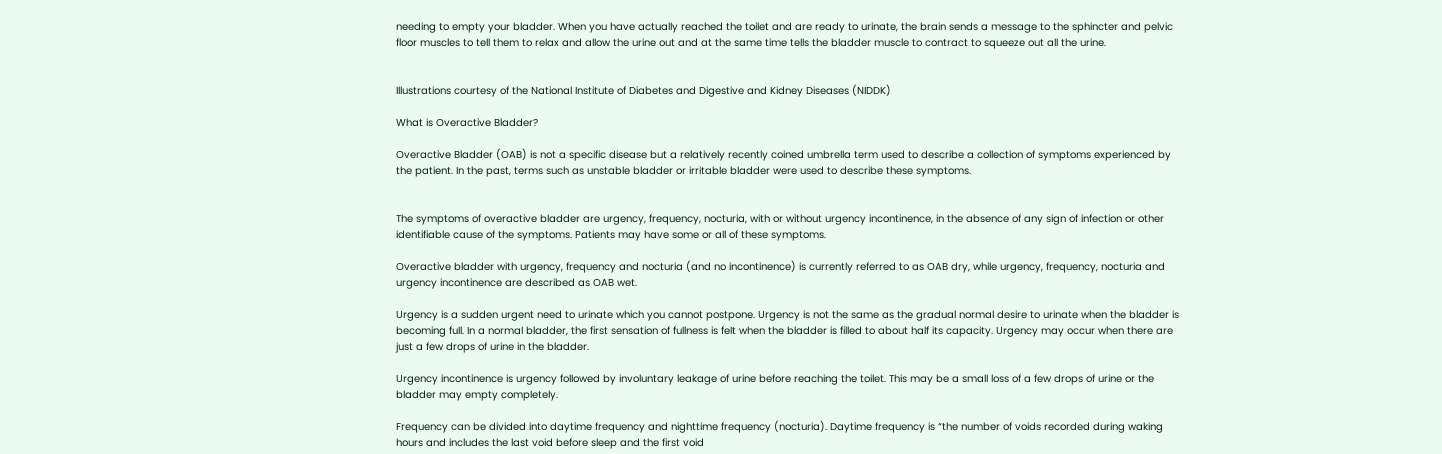needing to empty your bladder. When you have actually reached the toilet and are ready to urinate, the brain sends a message to the sphincter and pelvic floor muscles to tell them to relax and allow the urine out and at the same time tells the bladder muscle to contract to squeeze out all the urine.


Illustrations courtesy of the National Institute of Diabetes and Digestive and Kidney Diseases (NIDDK)

What is Overactive Bladder?

Overactive Bladder (OAB) is not a specific disease but a relatively recently coined umbrella term used to describe a collection of symptoms experienced by the patient. In the past, terms such as unstable bladder or irritable bladder were used to describe these symptoms.


The symptoms of overactive bladder are urgency, frequency, nocturia, with or without urgency incontinence, in the absence of any sign of infection or other identifiable cause of the symptoms. Patients may have some or all of these symptoms.

Overactive bladder with urgency, frequency and nocturia (and no incontinence) is currently referred to as OAB dry, while urgency, frequency, nocturia and urgency incontinence are described as OAB wet.

Urgency is a sudden urgent need to urinate which you cannot postpone. Urgency is not the same as the gradual normal desire to urinate when the bladder is becoming full. In a normal bladder, the first sensation of fullness is felt when the bladder is filled to about half its capacity. Urgency may occur when there are just a few drops of urine in the bladder.

Urgency incontinence is urgency followed by involuntary leakage of urine before reaching the toilet. This may be a small loss of a few drops of urine or the bladder may empty completely.

Frequency can be divided into daytime frequency and nighttime frequency (nocturia). Daytime frequency is “the number of voids recorded during waking hours and includes the last void before sleep and the first void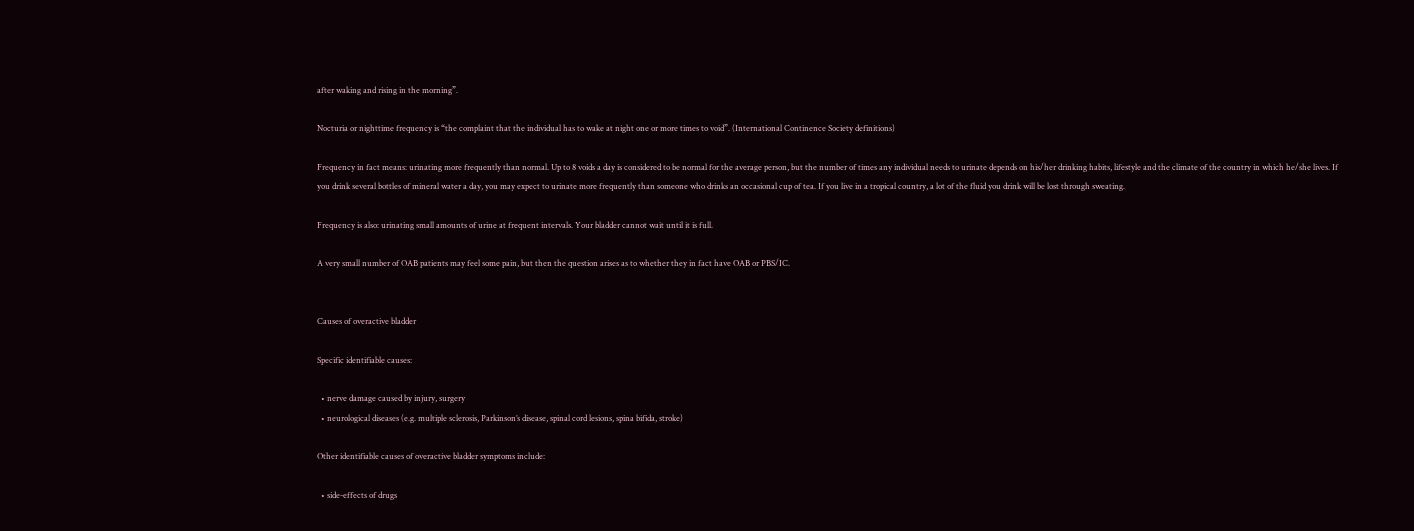after waking and rising in the morning”.

Nocturia or nighttime frequency is “the complaint that the individual has to wake at night one or more times to void”. (International Continence Society definitions)

Frequency in fact means: urinating more frequently than normal. Up to 8 voids a day is considered to be normal for the average person, but the number of times any individual needs to urinate depends on his/her drinking habits, lifestyle and the climate of the country in which he/she lives. If you drink several bottles of mineral water a day, you may expect to urinate more frequently than someone who drinks an occasional cup of tea. If you live in a tropical country, a lot of the fluid you drink will be lost through sweating.

Frequency is also: urinating small amounts of urine at frequent intervals. Your bladder cannot wait until it is full.

A very small number of OAB patients may feel some pain, but then the question arises as to whether they in fact have OAB or PBS/IC.


Causes of overactive bladder

Specific identifiable causes:

  • nerve damage caused by injury, surgery
  • neurological diseases (e.g. multiple sclerosis, Parkinson’s disease, spinal cord lesions, spina bifida, stroke)

Other identifiable causes of overactive bladder symptoms include:

  • side-effects of drugs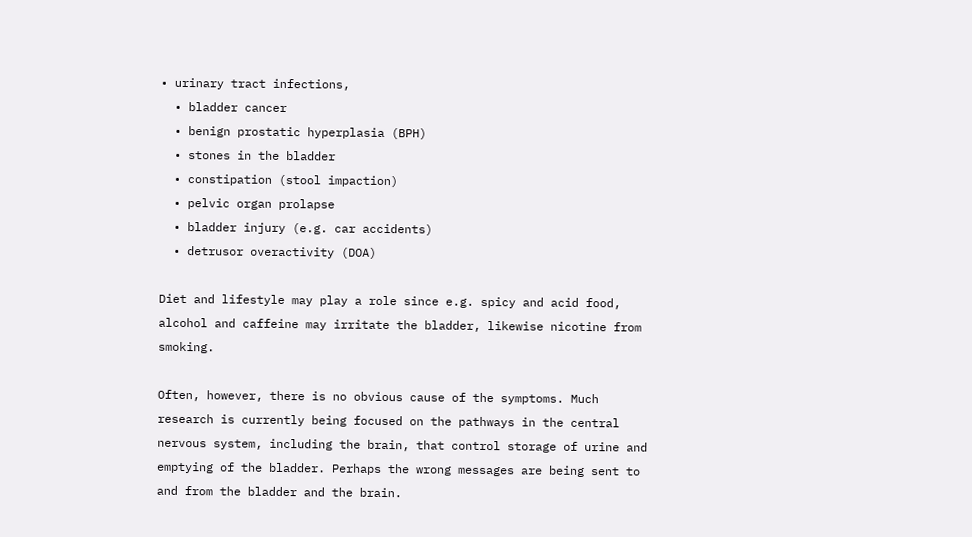• urinary tract infections,
  • bladder cancer
  • benign prostatic hyperplasia (BPH)
  • stones in the bladder
  • constipation (stool impaction)
  • pelvic organ prolapse
  • bladder injury (e.g. car accidents)
  • detrusor overactivity (DOA)

Diet and lifestyle may play a role since e.g. spicy and acid food, alcohol and caffeine may irritate the bladder, likewise nicotine from smoking.

Often, however, there is no obvious cause of the symptoms. Much research is currently being focused on the pathways in the central nervous system, including the brain, that control storage of urine and emptying of the bladder. Perhaps the wrong messages are being sent to and from the bladder and the brain.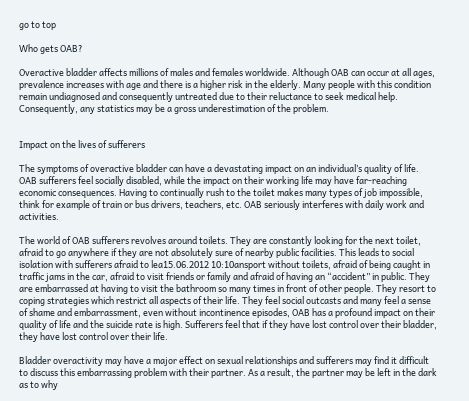go to top

Who gets OAB?

Overactive bladder affects millions of males and females worldwide. Although OAB can occur at all ages, prevalence increases with age and there is a higher risk in the elderly. Many people with this condition remain undiagnosed and consequently untreated due to their reluctance to seek medical help. Consequently, any statistics may be a gross underestimation of the problem.


Impact on the lives of sufferers

The symptoms of overactive bladder can have a devastating impact on an individual’s quality of life. OAB sufferers feel socially disabled, while the impact on their working life may have far-reaching economic consequences. Having to continually rush to the toilet makes many types of job impossible, think for example of train or bus drivers, teachers, etc. OAB seriously interferes with daily work and activities.

The world of OAB sufferers revolves around toilets. They are constantly looking for the next toilet, afraid to go anywhere if they are not absolutely sure of nearby public facilities. This leads to social isolation with sufferers afraid to lea15.06.2012 10:10ansport without toilets, afraid of being caught in traffic jams in the car, afraid to visit friends or family and afraid of having an “accident” in public. They are embarrassed at having to visit the bathroom so many times in front of other people. They resort to coping strategies which restrict all aspects of their life. They feel social outcasts and many feel a sense of shame and embarrassment, even without incontinence episodes, OAB has a profound impact on their quality of life and the suicide rate is high. Sufferers feel that if they have lost control over their bladder, they have lost control over their life.

Bladder overactivity may have a major effect on sexual relationships and sufferers may find it difficult to discuss this embarrassing problem with their partner. As a result, the partner may be left in the dark as to why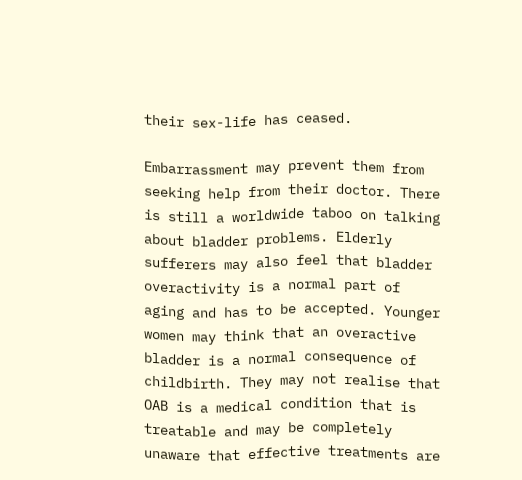their sex-life has ceased.

Embarrassment may prevent them from seeking help from their doctor. There is still a worldwide taboo on talking about bladder problems. Elderly sufferers may also feel that bladder overactivity is a normal part of aging and has to be accepted. Younger women may think that an overactive bladder is a normal consequence of childbirth. They may not realise that OAB is a medical condition that is treatable and may be completely unaware that effective treatments are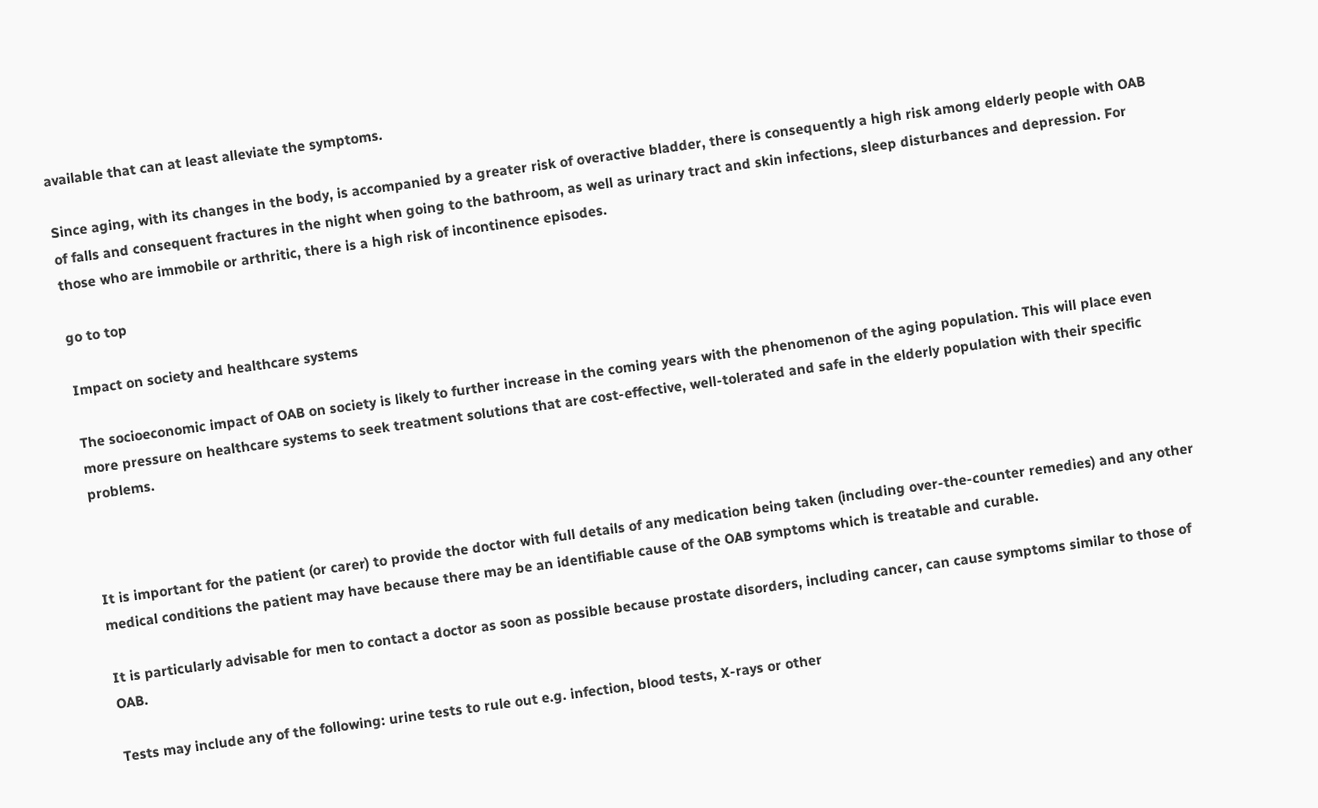available that can at least alleviate the symptoms.

Since aging, with its changes in the body, is accompanied by a greater risk of overactive bladder, there is consequently a high risk among elderly people with OAB of falls and consequent fractures in the night when going to the bathroom, as well as urinary tract and skin infections, sleep disturbances and depression. For those who are immobile or arthritic, there is a high risk of incontinence episodes.

go to top

Impact on society and healthcare systems

The socioeconomic impact of OAB on society is likely to further increase in the coming years with the phenomenon of the aging population. This will place even more pressure on healthcare systems to seek treatment solutions that are cost-effective, well-tolerated and safe in the elderly population with their specific problems.



It is important for the patient (or carer) to provide the doctor with full details of any medication being taken (including over-the-counter remedies) and any other medical conditions the patient may have because there may be an identifiable cause of the OAB symptoms which is treatable and curable.

It is particularly advisable for men to contact a doctor as soon as possible because prostate disorders, including cancer, can cause symptoms similar to those of OAB.

Tests may include any of the following: urine tests to rule out e.g. infection, blood tests, X-rays or other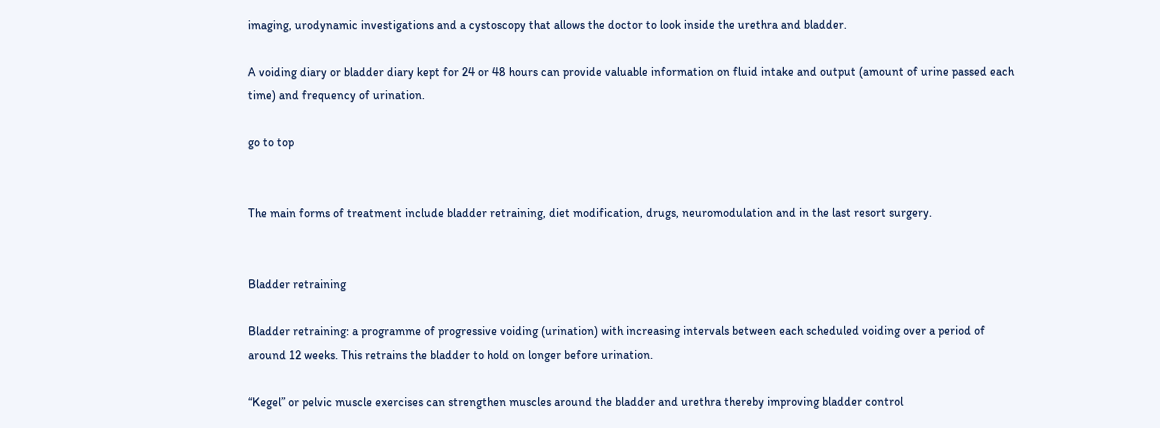imaging, urodynamic investigations and a cystoscopy that allows the doctor to look inside the urethra and bladder.

A voiding diary or bladder diary kept for 24 or 48 hours can provide valuable information on fluid intake and output (amount of urine passed each time) and frequency of urination.

go to top


The main forms of treatment include bladder retraining, diet modification, drugs, neuromodulation and in the last resort surgery.


Bladder retraining

Bladder retraining: a programme of progressive voiding (urination) with increasing intervals between each scheduled voiding over a period of around 12 weeks. This retrains the bladder to hold on longer before urination.

“Kegel” or pelvic muscle exercises can strengthen muscles around the bladder and urethra thereby improving bladder control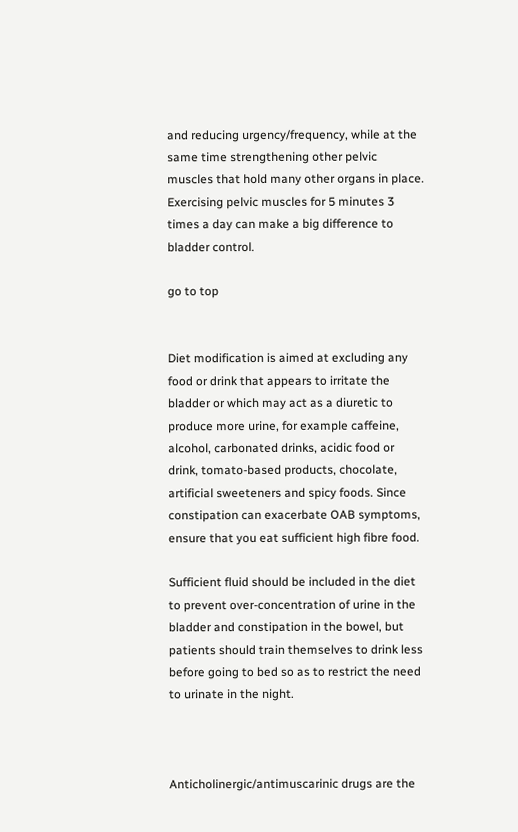and reducing urgency/frequency, while at the same time strengthening other pelvic muscles that hold many other organs in place. Exercising pelvic muscles for 5 minutes 3 times a day can make a big difference to bladder control.

go to top


Diet modification is aimed at excluding any food or drink that appears to irritate the bladder or which may act as a diuretic to produce more urine, for example caffeine, alcohol, carbonated drinks, acidic food or drink, tomato-based products, chocolate, artificial sweeteners and spicy foods. Since constipation can exacerbate OAB symptoms, ensure that you eat sufficient high fibre food.

Sufficient fluid should be included in the diet to prevent over-concentration of urine in the bladder and constipation in the bowel, but patients should train themselves to drink less before going to bed so as to restrict the need to urinate in the night.



Anticholinergic/antimuscarinic drugs are the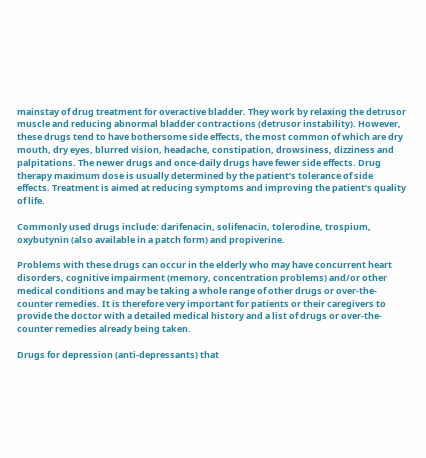mainstay of drug treatment for overactive bladder. They work by relaxing the detrusor muscle and reducing abnormal bladder contractions (detrusor instability). However, these drugs tend to have bothersome side effects, the most common of which are dry mouth, dry eyes, blurred vision, headache, constipation, drowsiness, dizziness and palpitations. The newer drugs and once-daily drugs have fewer side effects. Drug therapy maximum dose is usually determined by the patient’s tolerance of side effects. Treatment is aimed at reducing symptoms and improving the patient’s quality of life.

Commonly used drugs include: darifenacin, solifenacin, tolerodine, trospium, oxybutynin (also available in a patch form) and propiverine.

Problems with these drugs can occur in the elderly who may have concurrent heart disorders, cognitive impairment (memory, concentration problems) and/or other medical conditions and may be taking a whole range of other drugs or over-the-counter remedies. It is therefore very important for patients or their caregivers to provide the doctor with a detailed medical history and a list of drugs or over-the-counter remedies already being taken.

Drugs for depression (anti-depressants) that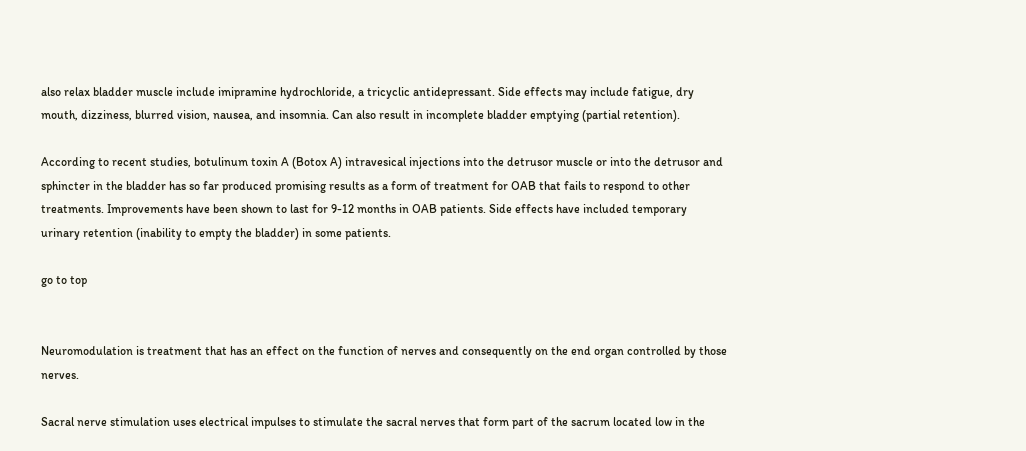also relax bladder muscle include imipramine hydrochloride, a tricyclic antidepressant. Side effects may include fatigue, dry mouth, dizziness, blurred vision, nausea, and insomnia. Can also result in incomplete bladder emptying (partial retention).

According to recent studies, botulinum toxin A (Botox A) intravesical injections into the detrusor muscle or into the detrusor and sphincter in the bladder has so far produced promising results as a form of treatment for OAB that fails to respond to other treatments. Improvements have been shown to last for 9-12 months in OAB patients. Side effects have included temporary urinary retention (inability to empty the bladder) in some patients.

go to top


Neuromodulation is treatment that has an effect on the function of nerves and consequently on the end organ controlled by those nerves.

Sacral nerve stimulation uses electrical impulses to stimulate the sacral nerves that form part of the sacrum located low in the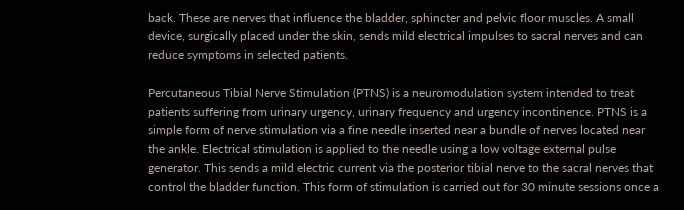back. These are nerves that influence the bladder, sphincter and pelvic floor muscles. A small device, surgically placed under the skin, sends mild electrical impulses to sacral nerves and can reduce symptoms in selected patients.

Percutaneous Tibial Nerve Stimulation (PTNS) is a neuromodulation system intended to treat patients suffering from urinary urgency, urinary frequency and urgency incontinence. PTNS is a simple form of nerve stimulation via a fine needle inserted near a bundle of nerves located near the ankle. Electrical stimulation is applied to the needle using a low voltage external pulse generator. This sends a mild electric current via the posterior tibial nerve to the sacral nerves that control the bladder function. This form of stimulation is carried out for 30 minute sessions once a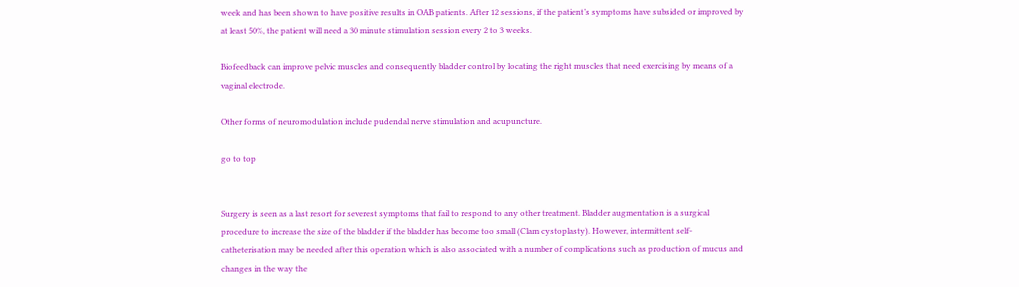week and has been shown to have positive results in OAB patients. After 12 sessions, if the patient’s symptoms have subsided or improved by at least 50%, the patient will need a 30 minute stimulation session every 2 to 3 weeks.

Biofeedback can improve pelvic muscles and consequently bladder control by locating the right muscles that need exercising by means of a vaginal electrode.

Other forms of neuromodulation include pudendal nerve stimulation and acupuncture.

go to top


Surgery is seen as a last resort for severest symptoms that fail to respond to any other treatment. Bladder augmentation is a surgical procedure to increase the size of the bladder if the bladder has become too small (Clam cystoplasty). However, intermittent self-catheterisation may be needed after this operation which is also associated with a number of complications such as production of mucus and changes in the way the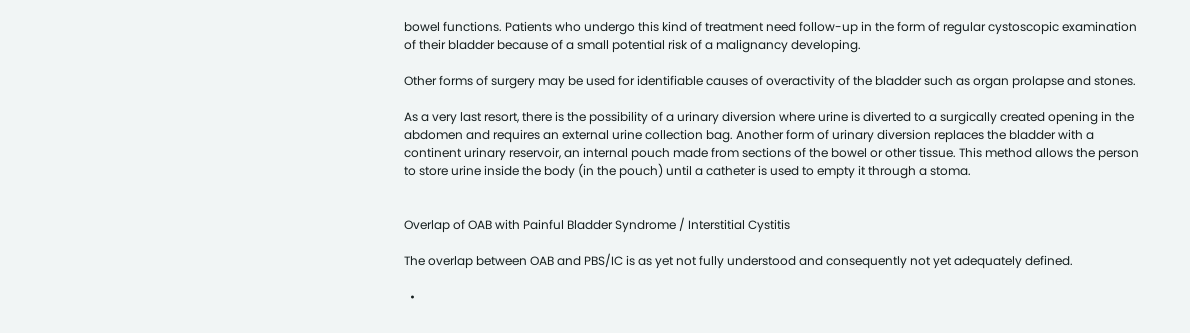bowel functions. Patients who undergo this kind of treatment need follow-up in the form of regular cystoscopic examination of their bladder because of a small potential risk of a malignancy developing.

Other forms of surgery may be used for identifiable causes of overactivity of the bladder such as organ prolapse and stones.

As a very last resort, there is the possibility of a urinary diversion where urine is diverted to a surgically created opening in the abdomen and requires an external urine collection bag. Another form of urinary diversion replaces the bladder with a continent urinary reservoir, an internal pouch made from sections of the bowel or other tissue. This method allows the person to store urine inside the body (in the pouch) until a catheter is used to empty it through a stoma.


Overlap of OAB with Painful Bladder Syndrome / Interstitial Cystitis

The overlap between OAB and PBS/IC is as yet not fully understood and consequently not yet adequately defined.

  •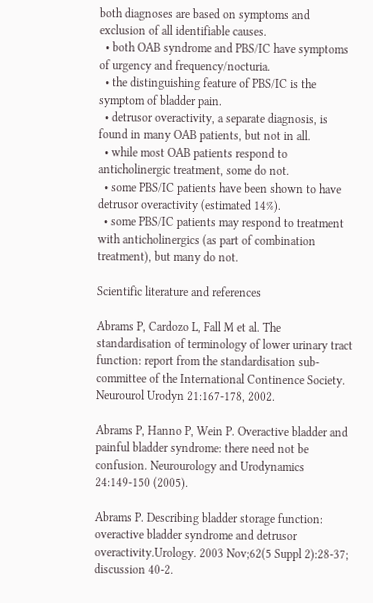both diagnoses are based on symptoms and exclusion of all identifiable causes.
  • both OAB syndrome and PBS/IC have symptoms of urgency and frequency/nocturia.
  • the distinguishing feature of PBS/IC is the symptom of bladder pain.
  • detrusor overactivity, a separate diagnosis, is found in many OAB patients, but not in all.
  • while most OAB patients respond to anticholinergic treatment, some do not.
  • some PBS/IC patients have been shown to have detrusor overactivity (estimated 14%).
  • some PBS/IC patients may respond to treatment with anticholinergics (as part of combination treatment), but many do not.

Scientific literature and references

Abrams P, Cardozo L, Fall M et al. The standardisation of terminology of lower urinary tract function: report from the standardisation sub-committee of the International Continence Society. Neurourol Urodyn 21:167-178, 2002.

Abrams P, Hanno P, Wein P. Overactive bladder and painful bladder syndrome: there need not be confusion. Neurourology and Urodynamics 24:149-150 (2005).

Abrams P. Describing bladder storage function: overactive bladder syndrome and detrusor overactivity.Urology. 2003 Nov;62(5 Suppl 2):28-37; discussion 40-2.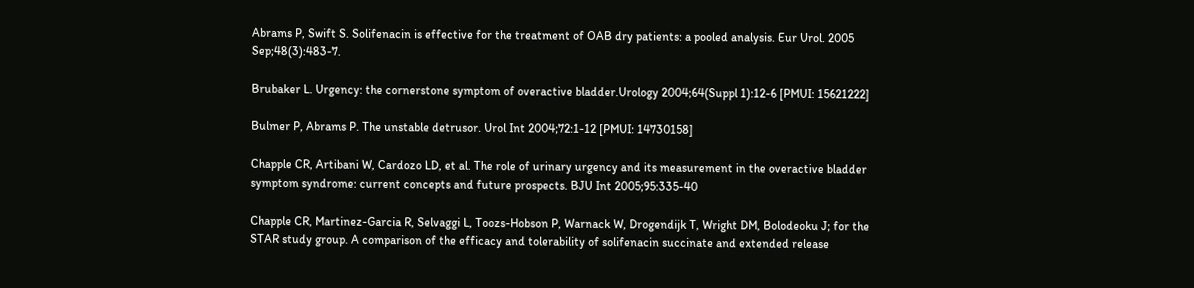Abrams P, Swift S. Solifenacin is effective for the treatment of OAB dry patients: a pooled analysis. Eur Urol. 2005 Sep;48(3):483-7.

Brubaker L. Urgency: the cornerstone symptom of overactive bladder.Urology 2004;64(Suppl 1):12-6 [PMUI: 15621222]

Bulmer P, Abrams P. The unstable detrusor. Urol Int 2004;72:1-12 [PMUI: 14730158]

Chapple CR, Artibani W, Cardozo LD, et al. The role of urinary urgency and its measurement in the overactive bladder symptom syndrome: current concepts and future prospects. BJU Int 2005;95:335-40

Chapple CR, Martinez-Garcia R, Selvaggi L, Toozs-Hobson P, Warnack W, Drogendijk T, Wright DM, Bolodeoku J; for the STAR study group. A comparison of the efficacy and tolerability of solifenacin succinate and extended release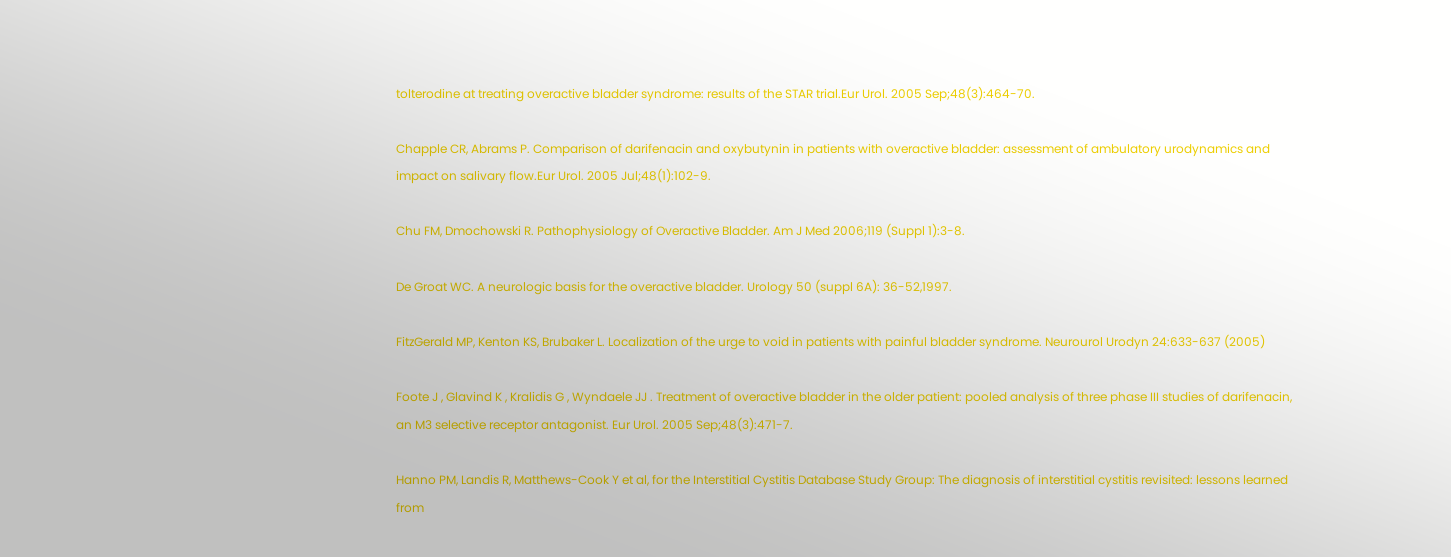tolterodine at treating overactive bladder syndrome: results of the STAR trial.Eur Urol. 2005 Sep;48(3):464-70.

Chapple CR, Abrams P. Comparison of darifenacin and oxybutynin in patients with overactive bladder: assessment of ambulatory urodynamics and impact on salivary flow.Eur Urol. 2005 Jul;48(1):102-9.

Chu FM, Dmochowski R. Pathophysiology of Overactive Bladder. Am J Med 2006;119 (Suppl 1):3-8.

De Groat WC. A neurologic basis for the overactive bladder. Urology 50 (suppl 6A): 36-52,1997.

FitzGerald MP, Kenton KS, Brubaker L. Localization of the urge to void in patients with painful bladder syndrome. Neurourol Urodyn 24:633-637 (2005)

Foote J , Glavind K , Kralidis G , Wyndaele JJ . Treatment of overactive bladder in the older patient: pooled analysis of three phase III studies of darifenacin, an M3 selective receptor antagonist. Eur Urol. 2005 Sep;48(3):471-7.

Hanno PM, Landis R, Matthews-Cook Y et al, for the Interstitial Cystitis Database Study Group: The diagnosis of interstitial cystitis revisited: lessons learned from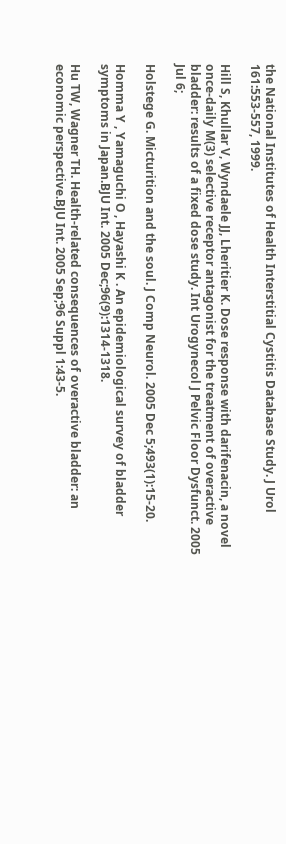the National Institutes of Health Interstitial Cystitis Database Study. J Urol 161:553-557, 1999.

Hill S, Khullar V, Wyndaele JJ, Lheritier K. Dose response with darifenacin, a novel once-daily M(3) selective receptor antagonist for the treatment of overactive bladder: results of a fixed dose study. Int Urogynecol J Pelvic Floor Dysfunct. 2005 Jul 6;

Holstege G. Micturition and the soul. J Comp Neurol. 2005 Dec 5;493(1):15-20.

Homma Y , Yamaguchi O , Hayashi K . An epidemiological survey of bladder symptoms in Japan.BJU Int. 2005 Dec;96(9):1314-1318.

Hu TW, Wagner TH. Health-related consequences of overactive bladder: an economic perspective.BJU Int. 2005 Sep;96 Suppl 1:43-5.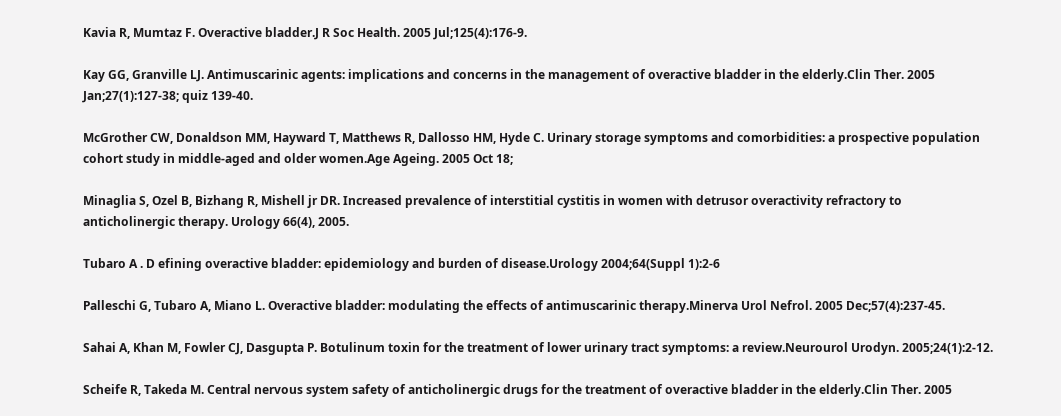Kavia R, Mumtaz F. Overactive bladder.J R Soc Health. 2005 Jul;125(4):176-9.

Kay GG, Granville LJ. Antimuscarinic agents: implications and concerns in the management of overactive bladder in the elderly.Clin Ther. 2005 Jan;27(1):127-38; quiz 139-40.

McGrother CW, Donaldson MM, Hayward T, Matthews R, Dallosso HM, Hyde C. Urinary storage symptoms and comorbidities: a prospective population cohort study in middle-aged and older women.Age Ageing. 2005 Oct 18;

Minaglia S, Ozel B, Bizhang R, Mishell jr DR. Increased prevalence of interstitial cystitis in women with detrusor overactivity refractory to anticholinergic therapy. Urology 66(4), 2005.

Tubaro A . D efining overactive bladder: epidemiology and burden of disease.Urology 2004;64(Suppl 1):2-6

Palleschi G, Tubaro A, Miano L. Overactive bladder: modulating the effects of antimuscarinic therapy.Minerva Urol Nefrol. 2005 Dec;57(4):237-45.

Sahai A, Khan M, Fowler CJ, Dasgupta P. Botulinum toxin for the treatment of lower urinary tract symptoms: a review.Neurourol Urodyn. 2005;24(1):2-12.

Scheife R, Takeda M. Central nervous system safety of anticholinergic drugs for the treatment of overactive bladder in the elderly.Clin Ther. 2005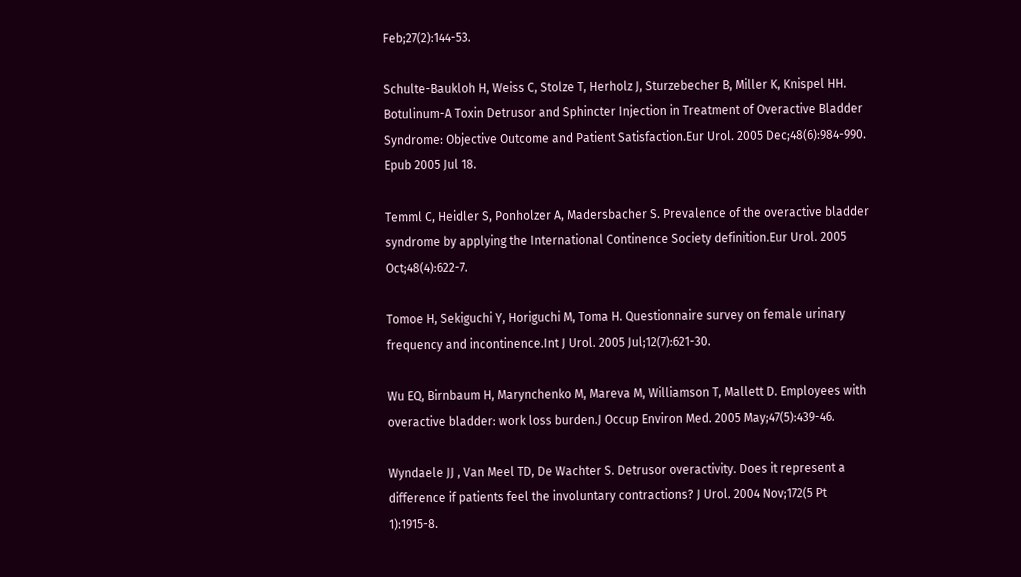Feb;27(2):144-53.

Schulte-Baukloh H, Weiss C, Stolze T, Herholz J, Sturzebecher B, Miller K, Knispel HH. Botulinum-A Toxin Detrusor and Sphincter Injection in Treatment of Overactive Bladder Syndrome: Objective Outcome and Patient Satisfaction.Eur Urol. 2005 Dec;48(6):984-990. Epub 2005 Jul 18.

Temml C, Heidler S, Ponholzer A, Madersbacher S. Prevalence of the overactive bladder syndrome by applying the International Continence Society definition.Eur Urol. 2005 Oct;48(4):622-7.

Tomoe H, Sekiguchi Y, Horiguchi M, Toma H. Questionnaire survey on female urinary frequency and incontinence.Int J Urol. 2005 Jul;12(7):621-30.

Wu EQ, Birnbaum H, Marynchenko M, Mareva M, Williamson T, Mallett D. Employees with overactive bladder: work loss burden.J Occup Environ Med. 2005 May;47(5):439-46.

Wyndaele JJ , Van Meel TD, De Wachter S. Detrusor overactivity. Does it represent a difference if patients feel the involuntary contractions? J Urol. 2004 Nov;172(5 Pt 1):1915-8.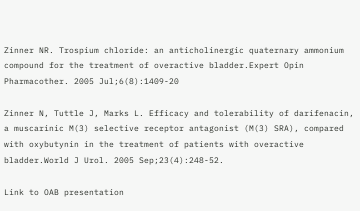Zinner NR. Trospium chloride: an anticholinergic quaternary ammonium compound for the treatment of overactive bladder.Expert Opin Pharmacother. 2005 Jul;6(8):1409-20

Zinner N, Tuttle J, Marks L. Efficacy and tolerability of darifenacin, a muscarinic M(3) selective receptor antagonist (M(3) SRA), compared with oxybutynin in the treatment of patients with overactive bladder.World J Urol. 2005 Sep;23(4):248-52.

Link to OAB presentation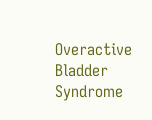Overactive Bladder Syndrome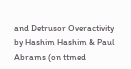and Detrusor Overactivity
by Hashim Hashim & Paul Abrams (on ttmed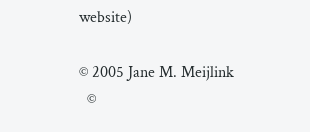website)

© 2005 Jane M. Meijlink
  ©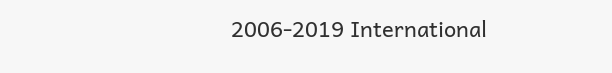2006-2019 International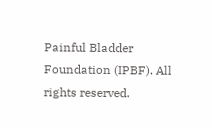Painful Bladder Foundation (IPBF). All rights reserved.